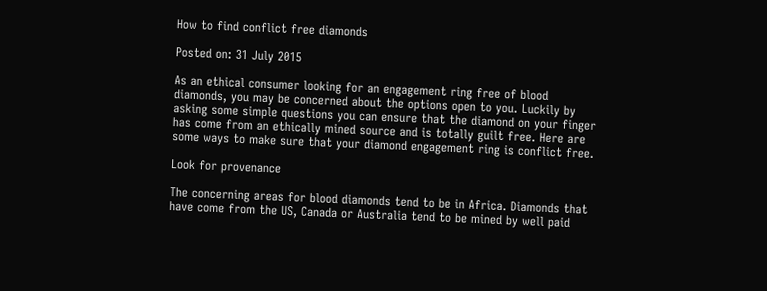How to find conflict free diamonds

Posted on: 31 July 2015

As an ethical consumer looking for an engagement ring free of blood diamonds, you may be concerned about the options open to you. Luckily by asking some simple questions you can ensure that the diamond on your finger has come from an ethically mined source and is totally guilt free. Here are some ways to make sure that your diamond engagement ring is conflict free.

Look for provenance

The concerning areas for blood diamonds tend to be in Africa. Diamonds that have come from the US, Canada or Australia tend to be mined by well paid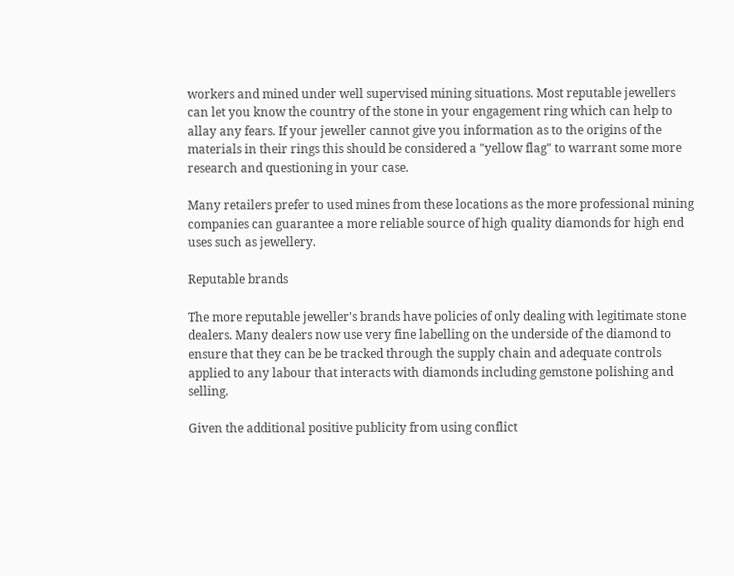workers and mined under well supervised mining situations. Most reputable jewellers can let you know the country of the stone in your engagement ring which can help to allay any fears. If your jeweller cannot give you information as to the origins of the materials in their rings this should be considered a "yellow flag" to warrant some more research and questioning in your case.

Many retailers prefer to used mines from these locations as the more professional mining companies can guarantee a more reliable source of high quality diamonds for high end uses such as jewellery.

Reputable brands

The more reputable jeweller's brands have policies of only dealing with legitimate stone dealers. Many dealers now use very fine labelling on the underside of the diamond to ensure that they can be be tracked through the supply chain and adequate controls applied to any labour that interacts with diamonds including gemstone polishing and selling.

Given the additional positive publicity from using conflict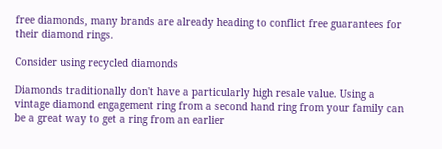free diamonds, many brands are already heading to conflict free guarantees for their diamond rings.

Consider using recycled diamonds

Diamonds traditionally don't have a particularly high resale value. Using a vintage diamond engagement ring from a second hand ring from your family can be a great way to get a ring from an earlier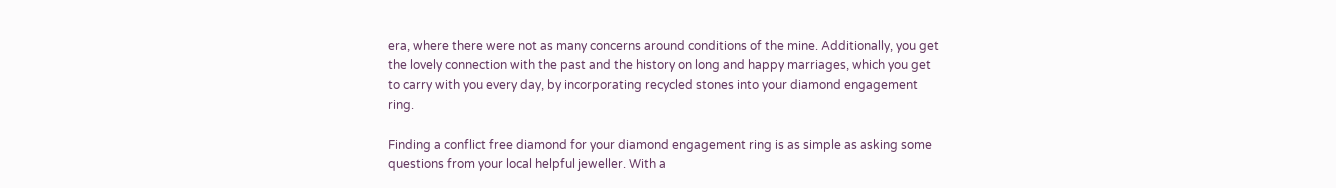era, where there were not as many concerns around conditions of the mine. Additionally, you get the lovely connection with the past and the history on long and happy marriages, which you get to carry with you every day, by incorporating recycled stones into your diamond engagement ring.

Finding a conflict free diamond for your diamond engagement ring is as simple as asking some questions from your local helpful jeweller. With a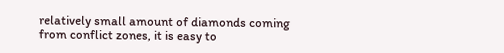relatively small amount of diamonds coming from conflict zones, it is easy to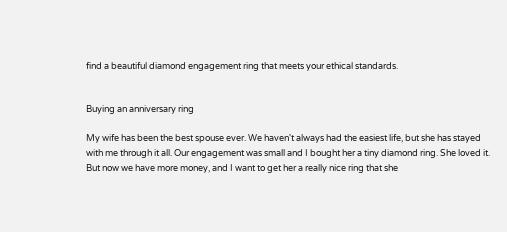find a beautiful diamond engagement ring that meets your ethical standards.


Buying an anniversary ring

My wife has been the best spouse ever. We haven't always had the easiest life, but she has stayed with me through it all. Our engagement was small and I bought her a tiny diamond ring. She loved it. But now we have more money, and I want to get her a really nice ring that she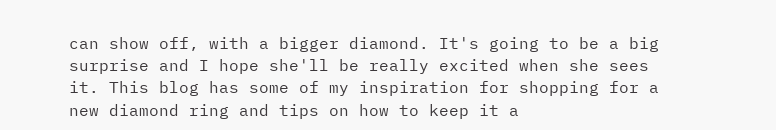can show off, with a bigger diamond. It's going to be a big surprise and I hope she'll be really excited when she sees it. This blog has some of my inspiration for shopping for a new diamond ring and tips on how to keep it a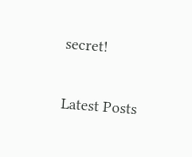secret!

Latest Posts